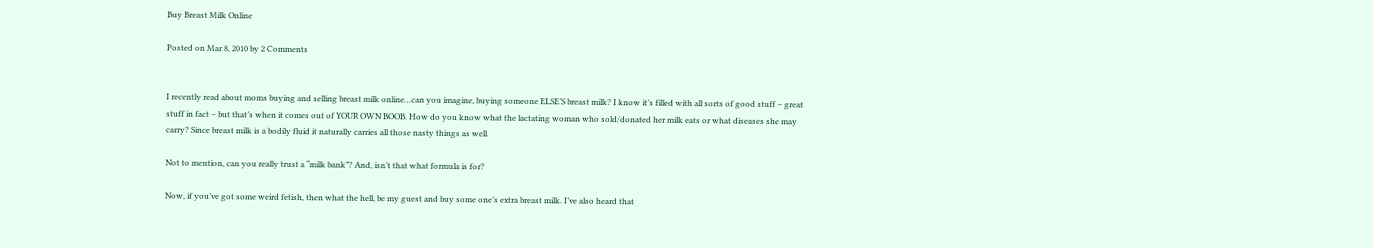Buy Breast Milk Online

Posted on Mar 8, 2010 by 2 Comments


I recently read about moms buying and selling breast milk online…can you imagine, buying someone ELSE’S breast milk? I know it’s filled with all sorts of good stuff – great stuff in fact – but that’s when it comes out of YOUR OWN BOOB. How do you know what the lactating woman who sold/donated her milk eats or what diseases she may carry? Since breast milk is a bodily fluid it naturally carries all those nasty things as well.

Not to mention, can you really trust a “milk bank”? And, isn’t that what formula is for?

Now, if you’ve got some weird fetish, then what the hell, be my guest and buy some one’s extra breast milk. I’ve also heard that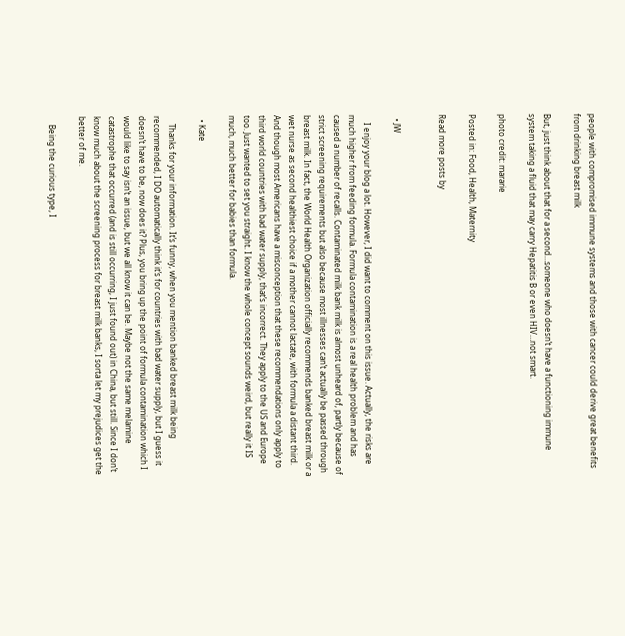people with compromised immune systems and those with cancer could derive great benefits from drinking breast milk

But, just think about that for a second…someone who doesn’t have a functioning immune system taking a fluid that may carry Hepatitis B or even HIV…not smart.

photo credit: mararie

Posted in: Food, Health, Maternity

Read more posts by


  • JW

    I enjoy your blog a lot. However, I did want to comment on this issue. Actually, the risks are much higher from feeding formula. Formula contamination is a real health problem and has caused a number of recalls. Contaminated milk bank milk is almost unheard of, partly because of strict screening requirements but also because most illnesses can’t actually be passed through breast milk. In fact, the World Health Organization officially recommends banked breast milk or a wet nurse as second healthiest choice if a mother cannot lactate, with formula a distant third. And though most Americans have a misconception that these recommendations only apply to third world countries with bad water supply, that’s incorrect. They apply to the US and Europe too. Just wanted to set you straight. I know the whole concept sounds weird, but really it IS much, much better for babies than formula.

  • Kate

    Thanks for your information. It’s funny, when you mention banked breast milk being recommended, I DO automatically think it’s for countries with bad water supply, but I guess it doesn’t have to be, now does it? Plus, you bring up the point of formula contamination which I would like to say isn’t an issue, but we all know it can be. Maybe not the same melamine catastrophe that occurred (and is still occurring, I just found out) in China, but still. Since I don’t know much about the screening process for breast milk banks, I sorta let my prejudices get the better of me.

    Being the curious type, I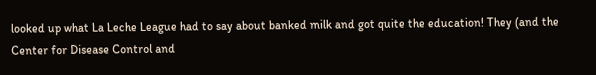looked up what La Leche League had to say about banked milk and got quite the education! They (and the Center for Disease Control and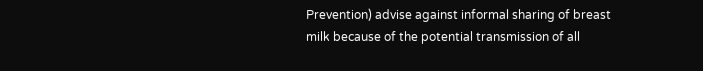Prevention) advise against informal sharing of breast milk because of the potential transmission of all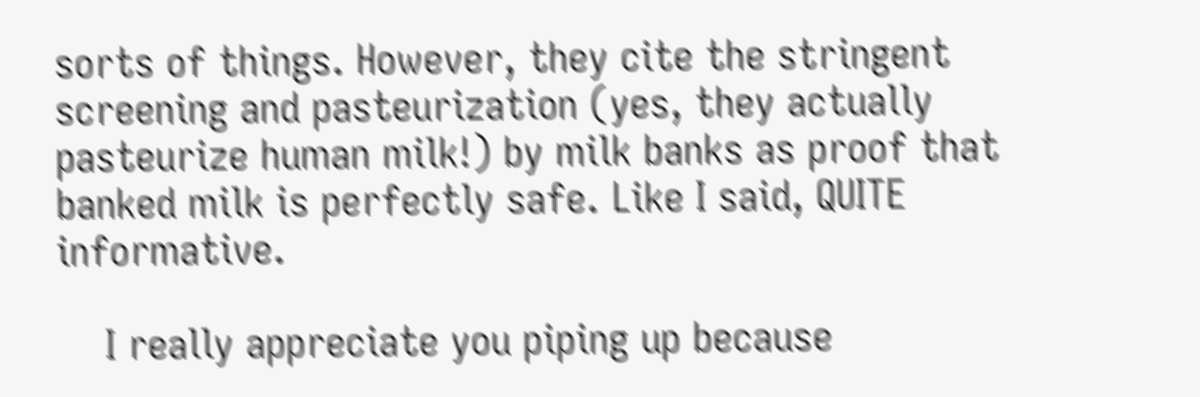sorts of things. However, they cite the stringent screening and pasteurization (yes, they actually pasteurize human milk!) by milk banks as proof that banked milk is perfectly safe. Like I said, QUITE informative.

    I really appreciate you piping up because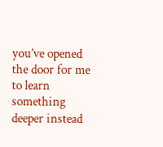you’ve opened the door for me to learn something deeper instead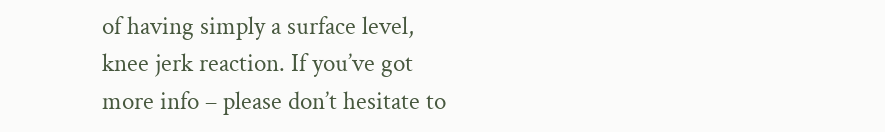of having simply a surface level, knee jerk reaction. If you’ve got more info – please don’t hesitate to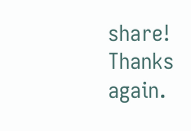share! Thanks again.